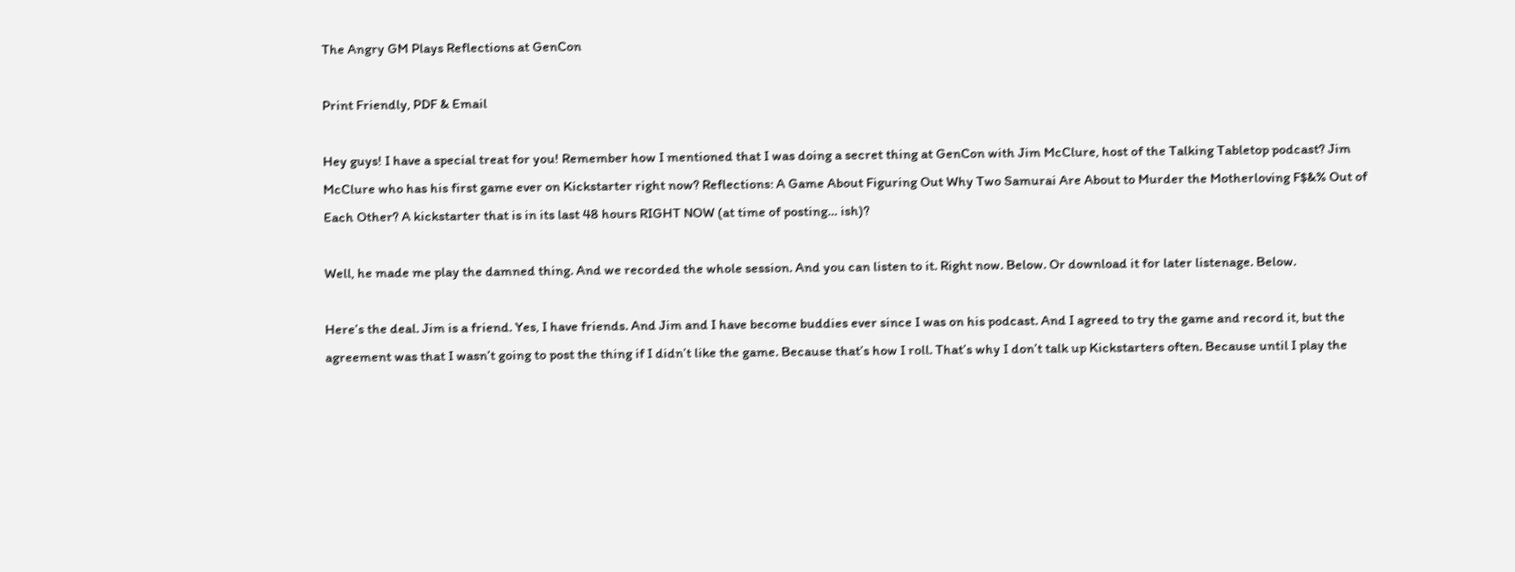The Angry GM Plays Reflections at GenCon

Print Friendly, PDF & Email

Hey guys! I have a special treat for you! Remember how I mentioned that I was doing a secret thing at GenCon with Jim McClure, host of the Talking Tabletop podcast? Jim McClure who has his first game ever on Kickstarter right now? Reflections: A Game About Figuring Out Why Two Samurai Are About to Murder the Motherloving F$&% Out of Each Other? A kickstarter that is in its last 48 hours RIGHT NOW (at time of posting… ish)?

Well, he made me play the damned thing. And we recorded the whole session. And you can listen to it. Right now. Below. Or download it for later listenage. Below.

Here’s the deal. Jim is a friend. Yes, I have friends. And Jim and I have become buddies ever since I was on his podcast. And I agreed to try the game and record it, but the agreement was that I wasn’t going to post the thing if I didn’t like the game. Because that’s how I roll. That’s why I don’t talk up Kickstarters often. Because until I play the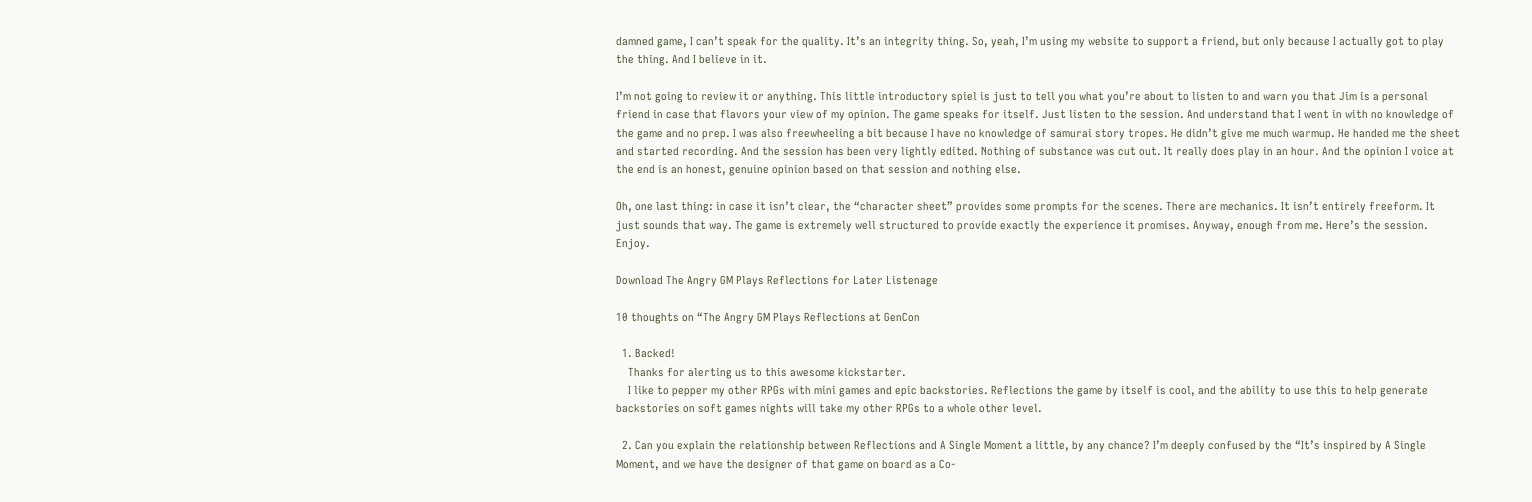damned game, I can’t speak for the quality. It’s an integrity thing. So, yeah, I’m using my website to support a friend, but only because I actually got to play the thing. And I believe in it.

I’m not going to review it or anything. This little introductory spiel is just to tell you what you’re about to listen to and warn you that Jim is a personal friend in case that flavors your view of my opinion. The game speaks for itself. Just listen to the session. And understand that I went in with no knowledge of the game and no prep. I was also freewheeling a bit because I have no knowledge of samurai story tropes. He didn’t give me much warmup. He handed me the sheet and started recording. And the session has been very lightly edited. Nothing of substance was cut out. It really does play in an hour. And the opinion I voice at the end is an honest, genuine opinion based on that session and nothing else.

Oh, one last thing: in case it isn’t clear, the “character sheet” provides some prompts for the scenes. There are mechanics. It isn’t entirely freeform. It just sounds that way. The game is extremely well structured to provide exactly the experience it promises. Anyway, enough from me. Here’s the session. Enjoy.

Download The Angry GM Plays Reflections for Later Listenage

10 thoughts on “The Angry GM Plays Reflections at GenCon

  1. Backed!
    Thanks for alerting us to this awesome kickstarter.
    I like to pepper my other RPGs with mini games and epic backstories. Reflections the game by itself is cool, and the ability to use this to help generate backstories on soft games nights will take my other RPGs to a whole other level.

  2. Can you explain the relationship between Reflections and A Single Moment a little, by any chance? I’m deeply confused by the “It’s inspired by A Single Moment, and we have the designer of that game on board as a Co-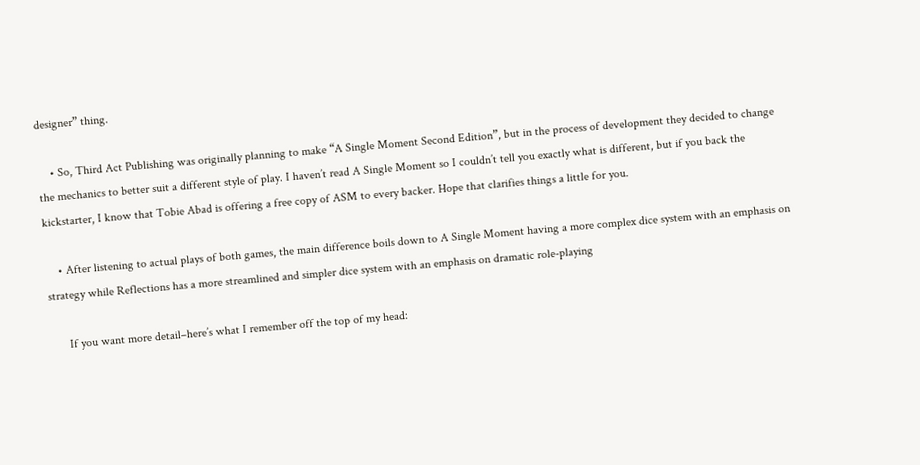designer” thing.

    • So, Third Act Publishing was originally planning to make “A Single Moment Second Edition”, but in the process of development they decided to change the mechanics to better suit a different style of play. I haven’t read A Single Moment so I couldn’t tell you exactly what is different, but if you back the kickstarter, I know that Tobie Abad is offering a free copy of ASM to every backer. Hope that clarifies things a little for you.

    • After listening to actual plays of both games, the main difference boils down to A Single Moment having a more complex dice system with an emphasis on strategy while Reflections has a more streamlined and simpler dice system with an emphasis on dramatic role-playing

      If you want more detail–here’s what I remember off the top of my head: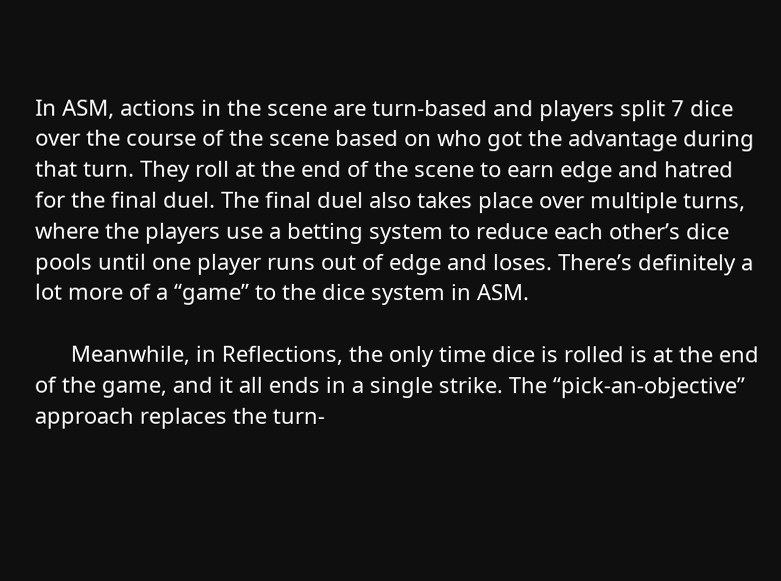In ASM, actions in the scene are turn-based and players split 7 dice over the course of the scene based on who got the advantage during that turn. They roll at the end of the scene to earn edge and hatred for the final duel. The final duel also takes place over multiple turns, where the players use a betting system to reduce each other’s dice pools until one player runs out of edge and loses. There’s definitely a lot more of a “game” to the dice system in ASM.

      Meanwhile, in Reflections, the only time dice is rolled is at the end of the game, and it all ends in a single strike. The “pick-an-objective” approach replaces the turn-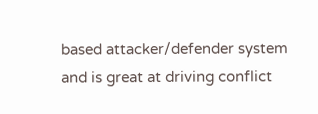based attacker/defender system and is great at driving conflict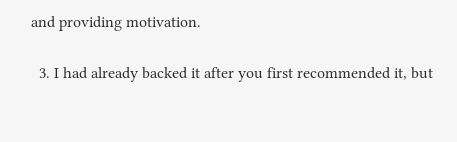and providing motivation.

  3. I had already backed it after you first recommended it, but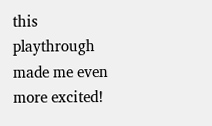this playthrough made me even more excited!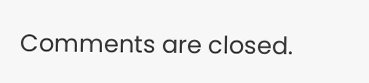Comments are closed.